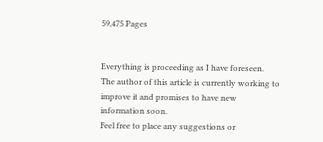59,475 Pages


Everything is proceeding as I have foreseen.
The author of this article is currently working to improve it and promises to have new information soon.
Feel free to place any suggestions or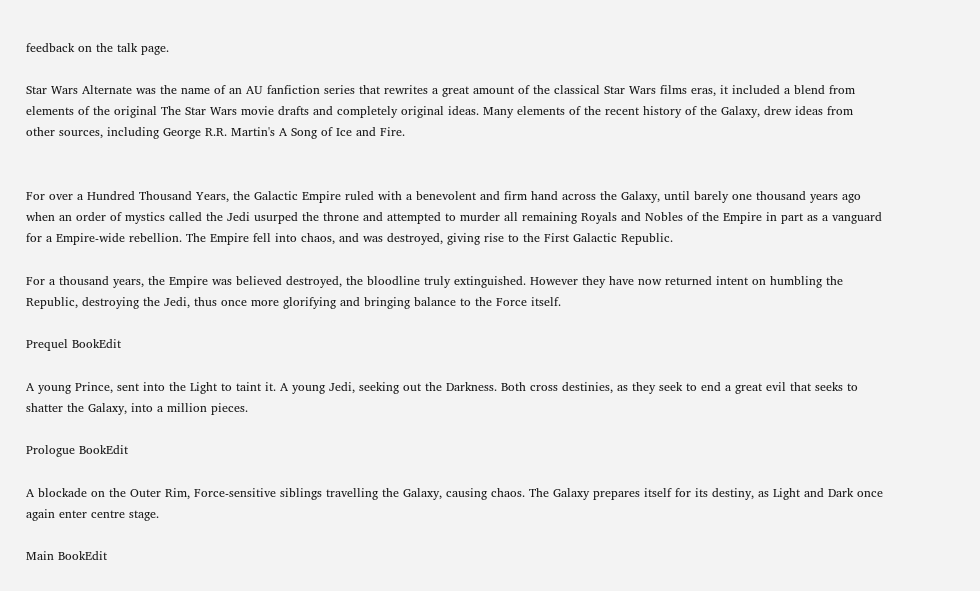feedback on the talk page.

Star Wars Alternate was the name of an AU fanfiction series that rewrites a great amount of the classical Star Wars films eras, it included a blend from elements of the original The Star Wars movie drafts and completely original ideas. Many elements of the recent history of the Galaxy, drew ideas from other sources, including George R.R. Martin's A Song of Ice and Fire.


For over a Hundred Thousand Years, the Galactic Empire ruled with a benevolent and firm hand across the Galaxy, until barely one thousand years ago when an order of mystics called the Jedi usurped the throne and attempted to murder all remaining Royals and Nobles of the Empire in part as a vanguard for a Empire-wide rebellion. The Empire fell into chaos, and was destroyed, giving rise to the First Galactic Republic.

For a thousand years, the Empire was believed destroyed, the bloodline truly extinguished. However they have now returned intent on humbling the Republic, destroying the Jedi, thus once more glorifying and bringing balance to the Force itself.

Prequel BookEdit

A young Prince, sent into the Light to taint it. A young Jedi, seeking out the Darkness. Both cross destinies, as they seek to end a great evil that seeks to shatter the Galaxy, into a million pieces.

Prologue BookEdit

A blockade on the Outer Rim, Force-sensitive siblings travelling the Galaxy, causing chaos. The Galaxy prepares itself for its destiny, as Light and Dark once again enter centre stage.

Main BookEdit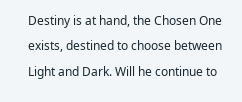Destiny is at hand, the Chosen One exists, destined to choose between Light and Dark. Will he continue to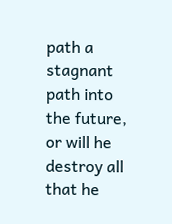path a stagnant path into the future, or will he destroy all that he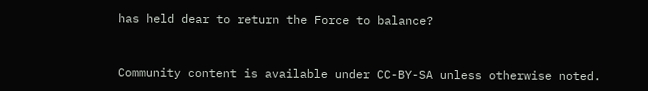has held dear to return the Force to balance?


Community content is available under CC-BY-SA unless otherwise noted.